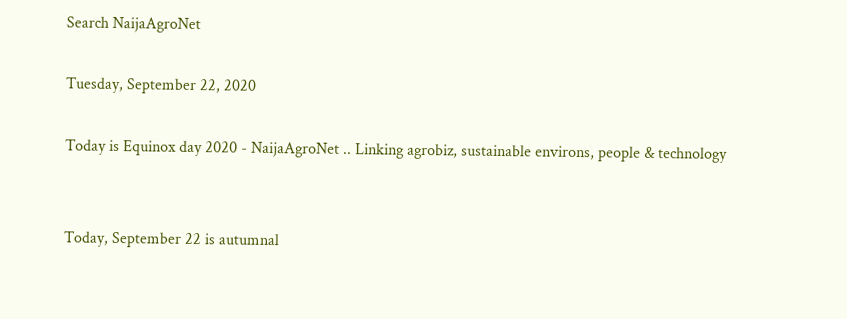Search NaijaAgroNet

Tuesday, September 22, 2020

Today is Equinox day 2020 - NaijaAgroNet .. Linking agrobiz, sustainable environs, people & technology


Today, September 22 is autumnal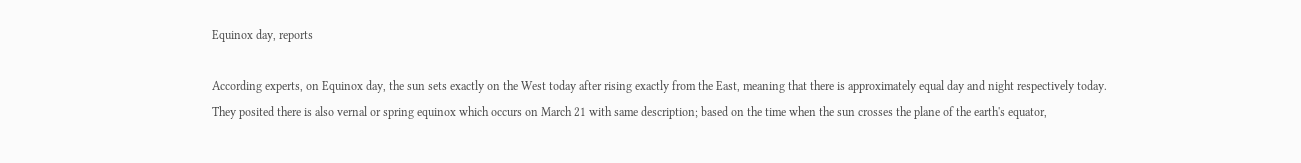Equinox day, reports

According experts, on Equinox day, the sun sets exactly on the West today after rising exactly from the East, meaning that there is approximately equal day and night respectively today.
They posited there is also vernal or spring equinox which occurs on March 21 with same description; based on the time when the sun crosses the plane of the earth's equator,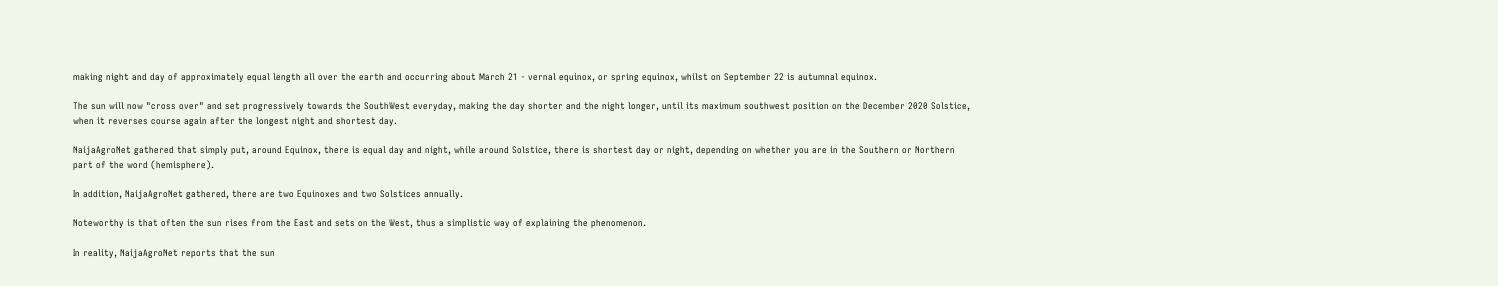making night and day of approximately equal length all over the earth and occurring about March 21 - vernal equinox, or spring equinox, whilst on September 22 is autumnal equinox.

The sun will now "cross over" and set progressively towards the SouthWest everyday, making the day shorter and the night longer, until its maximum southwest position on the December 2020 Solstice, when it reverses course again after the longest night and shortest day.

NaijaAgroNet gathered that simply put, around Equinox, there is equal day and night, while around Solstice, there is shortest day or night, depending on whether you are in the Southern or Northern part of the word (hemisphere).

In addition, NaijaAgroNet gathered, there are two Equinoxes and two Solstices annually.

Noteworthy is that often the sun rises from the East and sets on the West, thus a simplistic way of explaining the phenomenon.

In reality, NaijaAgroNet reports that the sun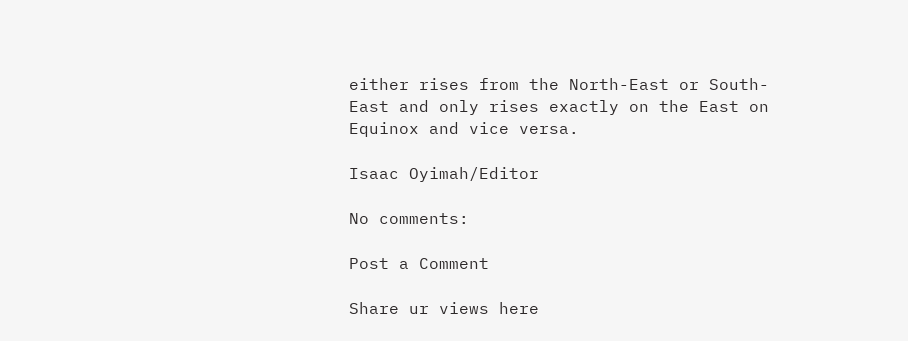either rises from the North-East or South-East and only rises exactly on the East on Equinox and vice versa.

Isaac Oyimah/Editor

No comments:

Post a Comment

Share ur views here